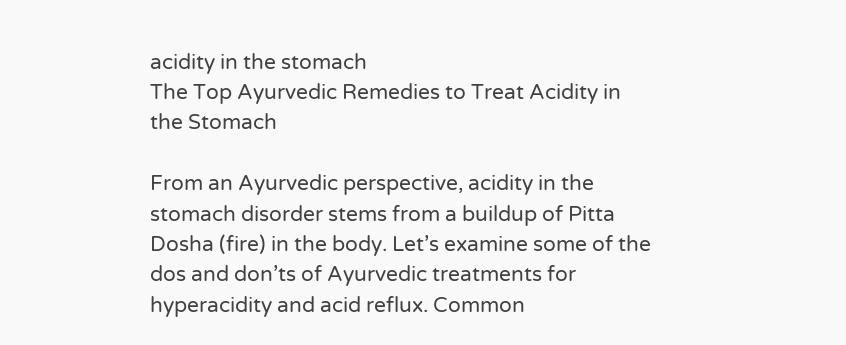acidity in the stomach
The Top Ayurvedic Remedies to Treat Acidity in the Stomach

From an Ayurvedic perspective, acidity in the stomach disorder stems from a buildup of Pitta Dosha (fire) in the body. Let’s examine some of the dos and don’ts of Ayurvedic treatments for hyperacidity and acid reflux. Common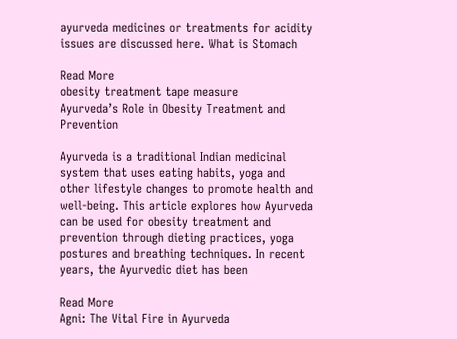ayurveda medicines or treatments for acidity issues are discussed here. What is Stomach

Read More
obesity treatment tape measure
Ayurveda’s Role in Obesity Treatment and Prevention

Ayurveda is a traditional Indian medicinal system that uses eating habits, yoga and other lifestyle changes to promote health and well-being. This article explores how Ayurveda can be used for obesity treatment and prevention through dieting practices, yoga postures and breathing techniques. In recent years, the Ayurvedic diet has been

Read More
Agni: The Vital Fire in Ayurveda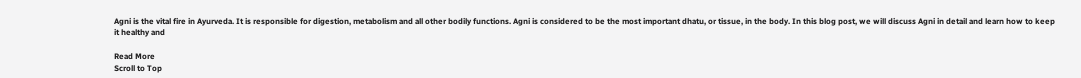Agni is the vital fire in Ayurveda. It is responsible for digestion, metabolism and all other bodily functions. Agni is considered to be the most important dhatu, or tissue, in the body. In this blog post, we will discuss Agni in detail and learn how to keep it healthy and

Read More
Scroll to Top